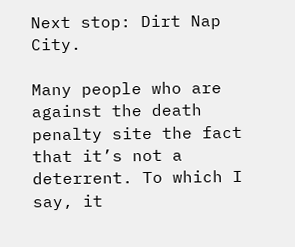Next stop: Dirt Nap City.

Many people who are against the death penalty site the fact that it’s not a deterrent. To which I say, it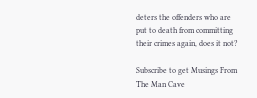deters the offenders who are put to death from committing their crimes again, does it not?

Subscribe to get Musings From The Man Cave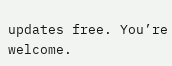updates free. You’re welcome.